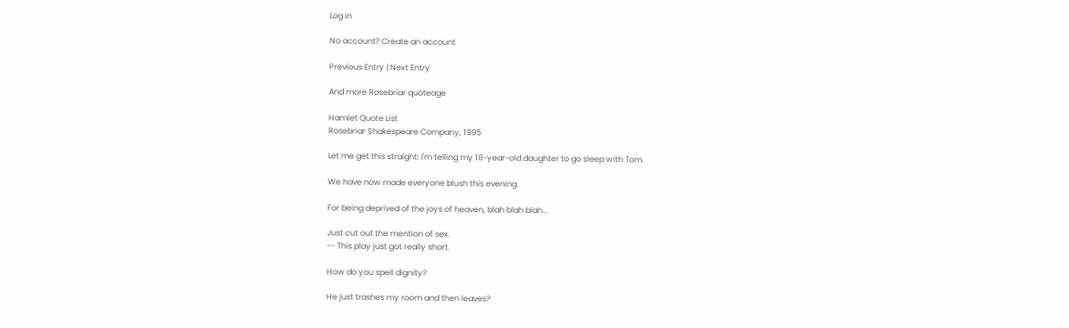Log in

No account? Create an account

Previous Entry | Next Entry

And more Rosebriar quoteage

Hamlet Quote List
Rosebriar Shakespeare Company, 1995

Let me get this straight: I'm telling my 18-year-old daughter to go sleep with Tom.

We have now made everyone blush this evening.

For being deprived of the joys of heaven, blah blah blah...

Just cut out the mention of sex.
-- This play just got really short.

How do you spell dignity?

He just trashes my room and then leaves?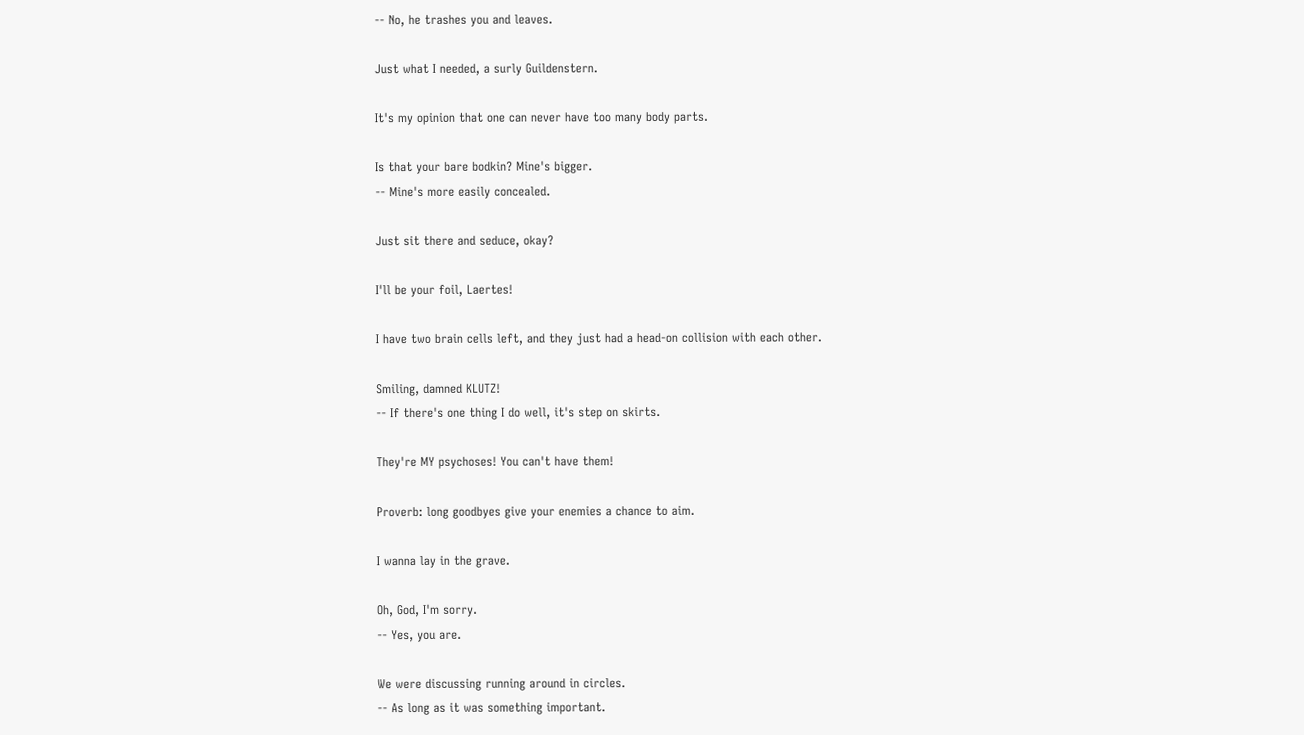-- No, he trashes you and leaves.

Just what I needed, a surly Guildenstern.

It's my opinion that one can never have too many body parts.

Is that your bare bodkin? Mine's bigger.
-- Mine's more easily concealed.

Just sit there and seduce, okay?

I'll be your foil, Laertes!

I have two brain cells left, and they just had a head-on collision with each other.

Smiling, damned KLUTZ!
-- If there's one thing I do well, it's step on skirts.

They're MY psychoses! You can't have them!

Proverb: long goodbyes give your enemies a chance to aim.

I wanna lay in the grave.

Oh, God, I'm sorry.
-- Yes, you are.

We were discussing running around in circles.
-- As long as it was something important.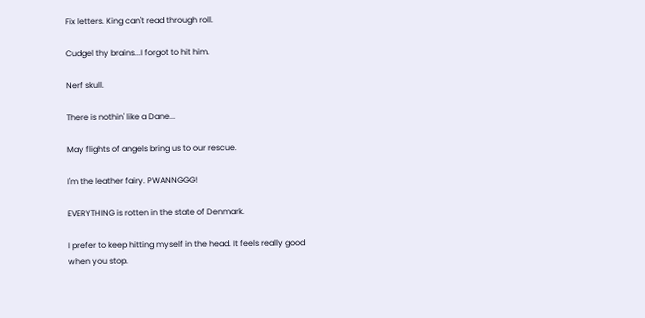Fix letters. King can't read through roll.

Cudgel thy brains...I forgot to hit him.

Nerf skull.

There is nothin' like a Dane...

May flights of angels bring us to our rescue.

I'm the leather fairy. PWANNGGG!

EVERYTHING is rotten in the state of Denmark.

I prefer to keep hitting myself in the head. It feels really good when you stop.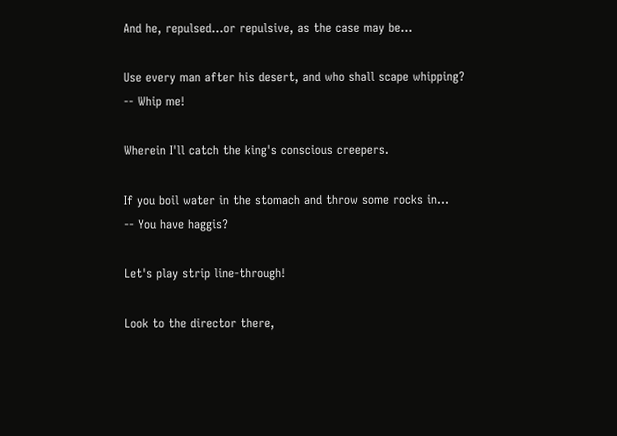And he, repulsed...or repulsive, as the case may be...

Use every man after his desert, and who shall scape whipping?
-- Whip me!

Wherein I'll catch the king's conscious creepers.

If you boil water in the stomach and throw some rocks in...
-- You have haggis?

Let's play strip line-through!

Look to the director there,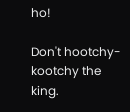ho!

Don't hootchy-kootchy the king.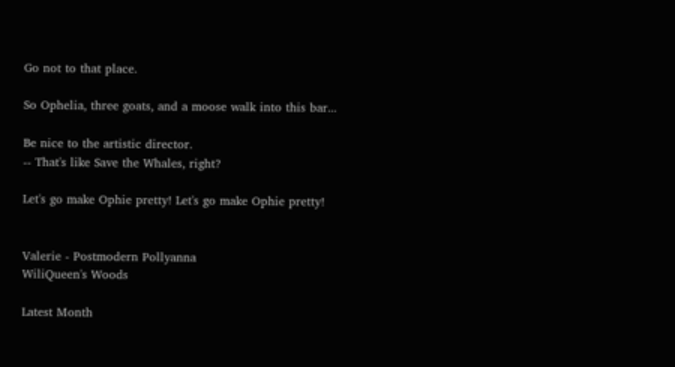Go not to that place.

So Ophelia, three goats, and a moose walk into this bar...

Be nice to the artistic director.
-- That's like Save the Whales, right?

Let's go make Ophie pretty! Let's go make Ophie pretty!


Valerie - Postmodern Pollyanna
WiliQueen's Woods

Latest Month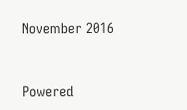November 2016


Powered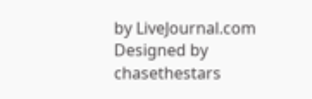by LiveJournal.com
Designed by chasethestars